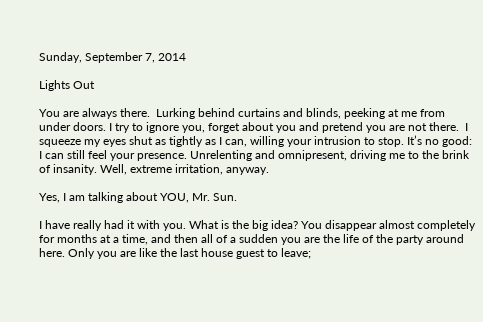Sunday, September 7, 2014

Lights Out

You are always there.  Lurking behind curtains and blinds, peeking at me from under doors. I try to ignore you, forget about you and pretend you are not there.  I squeeze my eyes shut as tightly as I can, willing your intrusion to stop. It’s no good: I can still feel your presence. Unrelenting and omnipresent, driving me to the brink of insanity. Well, extreme irritation, anyway.

Yes, I am talking about YOU, Mr. Sun.

I have really had it with you. What is the big idea? You disappear almost completely for months at a time, and then all of a sudden you are the life of the party around here. Only you are like the last house guest to leave;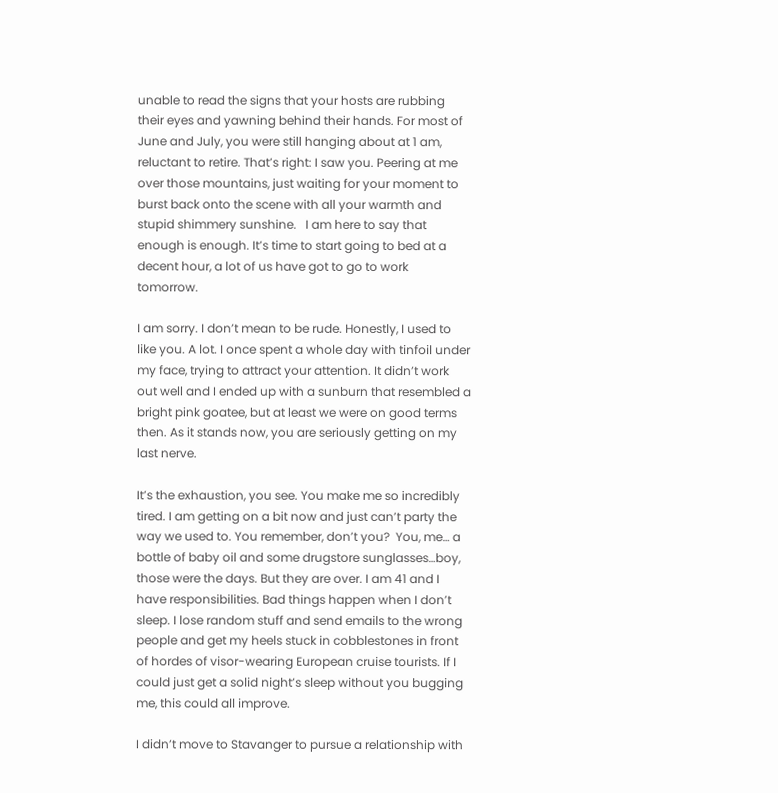unable to read the signs that your hosts are rubbing their eyes and yawning behind their hands. For most of June and July, you were still hanging about at 1 am, reluctant to retire. That’s right: I saw you. Peering at me over those mountains, just waiting for your moment to burst back onto the scene with all your warmth and stupid shimmery sunshine.   I am here to say that enough is enough. It’s time to start going to bed at a decent hour, a lot of us have got to go to work tomorrow.

I am sorry. I don’t mean to be rude. Honestly, I used to like you. A lot. I once spent a whole day with tinfoil under my face, trying to attract your attention. It didn’t work out well and I ended up with a sunburn that resembled a bright pink goatee, but at least we were on good terms then. As it stands now, you are seriously getting on my last nerve.

It’s the exhaustion, you see. You make me so incredibly tired. I am getting on a bit now and just can’t party the way we used to. You remember, don’t you?  You, me… a bottle of baby oil and some drugstore sunglasses…boy, those were the days. But they are over. I am 41 and I have responsibilities. Bad things happen when I don’t sleep. I lose random stuff and send emails to the wrong people and get my heels stuck in cobblestones in front of hordes of visor-wearing European cruise tourists. If I could just get a solid night’s sleep without you bugging me, this could all improve.

I didn’t move to Stavanger to pursue a relationship with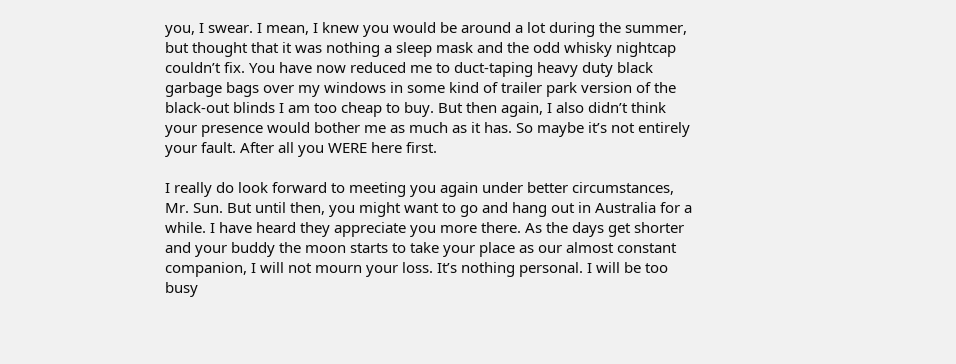you, I swear. I mean, I knew you would be around a lot during the summer, but thought that it was nothing a sleep mask and the odd whisky nightcap couldn’t fix. You have now reduced me to duct-taping heavy duty black garbage bags over my windows in some kind of trailer park version of the black-out blinds I am too cheap to buy. But then again, I also didn’t think your presence would bother me as much as it has. So maybe it’s not entirely your fault. After all you WERE here first.

I really do look forward to meeting you again under better circumstances, Mr. Sun. But until then, you might want to go and hang out in Australia for a while. I have heard they appreciate you more there. As the days get shorter and your buddy the moon starts to take your place as our almost constant companion, I will not mourn your loss. It’s nothing personal. I will be too busy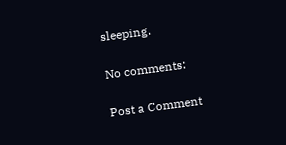sleeping.

No comments:

Post a Comment